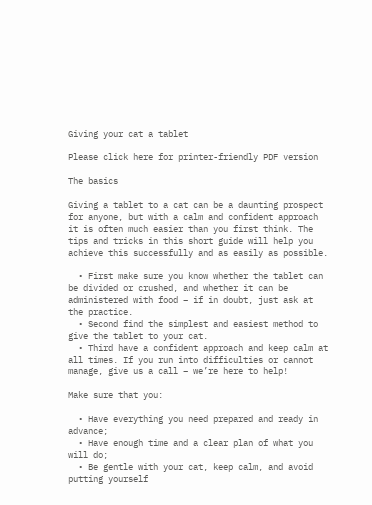Giving your cat a tablet

Please click here for printer-friendly PDF version

The basics

Giving a tablet to a cat can be a daunting prospect for anyone, but with a calm and confident approach it is often much easier than you first think. The tips and tricks in this short guide will help you achieve this successfully and as easily as possible.

  • First make sure you know whether the tablet can be divided or crushed, and whether it can be administered with food – if in doubt, just ask at the practice.
  • Second find the simplest and easiest method to give the tablet to your cat.
  • Third have a confident approach and keep calm at all times. If you run into difficulties or cannot manage, give us a call – we’re here to help!

Make sure that you:

  • Have everything you need prepared and ready in advance;
  • Have enough time and a clear plan of what you will do;
  • Be gentle with your cat, keep calm, and avoid putting yourself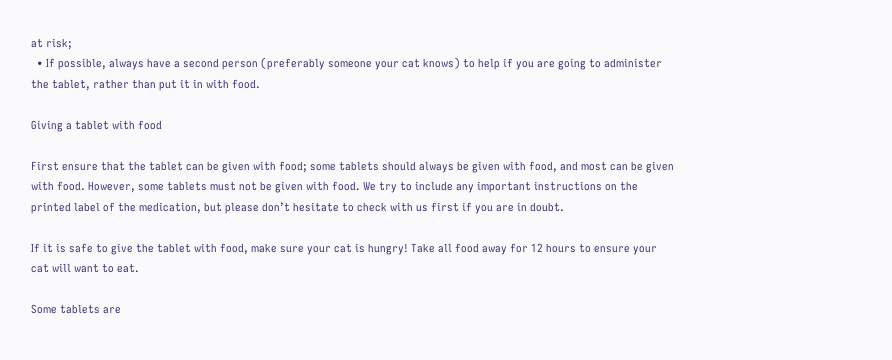at risk;
  • If possible, always have a second person (preferably someone your cat knows) to help if you are going to administer the tablet, rather than put it in with food.

Giving a tablet with food

First ensure that the tablet can be given with food; some tablets should always be given with food, and most can be given with food. However, some tablets must not be given with food. We try to include any important instructions on the printed label of the medication, but please don’t hesitate to check with us first if you are in doubt.

If it is safe to give the tablet with food, make sure your cat is hungry! Take all food away for 12 hours to ensure your cat will want to eat.

Some tablets are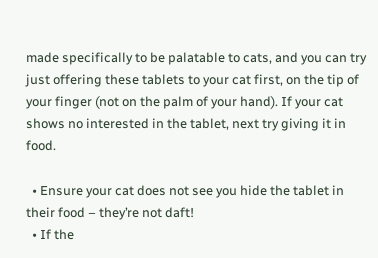made specifically to be palatable to cats, and you can try just offering these tablets to your cat first, on the tip of your finger (not on the palm of your hand). If your cat shows no interested in the tablet, next try giving it in food.

  • Ensure your cat does not see you hide the tablet in their food – they’re not daft!
  • If the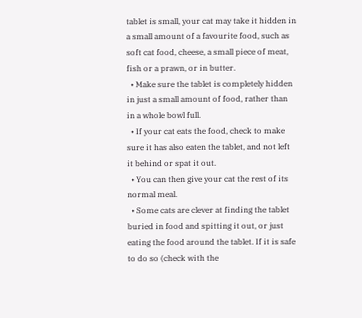tablet is small, your cat may take it hidden in a small amount of a favourite food, such as soft cat food, cheese, a small piece of meat, fish or a prawn, or in butter.
  • Make sure the tablet is completely hidden in just a small amount of food, rather than in a whole bowl full.
  • If your cat eats the food, check to make sure it has also eaten the tablet, and not left it behind or spat it out.
  • You can then give your cat the rest of its normal meal.
  • Some cats are clever at finding the tablet buried in food and spitting it out, or just eating the food around the tablet. If it is safe to do so (check with the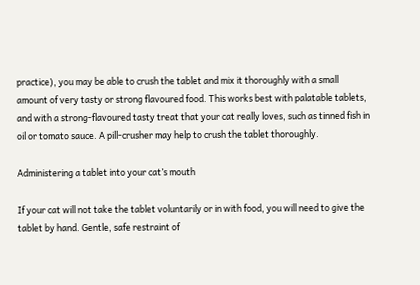practice), you may be able to crush the tablet and mix it thoroughly with a small amount of very tasty or strong flavoured food. This works best with palatable tablets, and with a strong-flavoured tasty treat that your cat really loves, such as tinned fish in oil or tomato sauce. A pill-crusher may help to crush the tablet thoroughly.

Administering a tablet into your cat’s mouth

If your cat will not take the tablet voluntarily or in with food, you will need to give the tablet by hand. Gentle, safe restraint of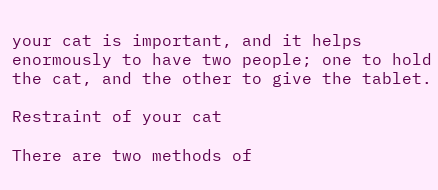your cat is important, and it helps enormously to have two people; one to hold the cat, and the other to give the tablet.

Restraint of your cat

There are two methods of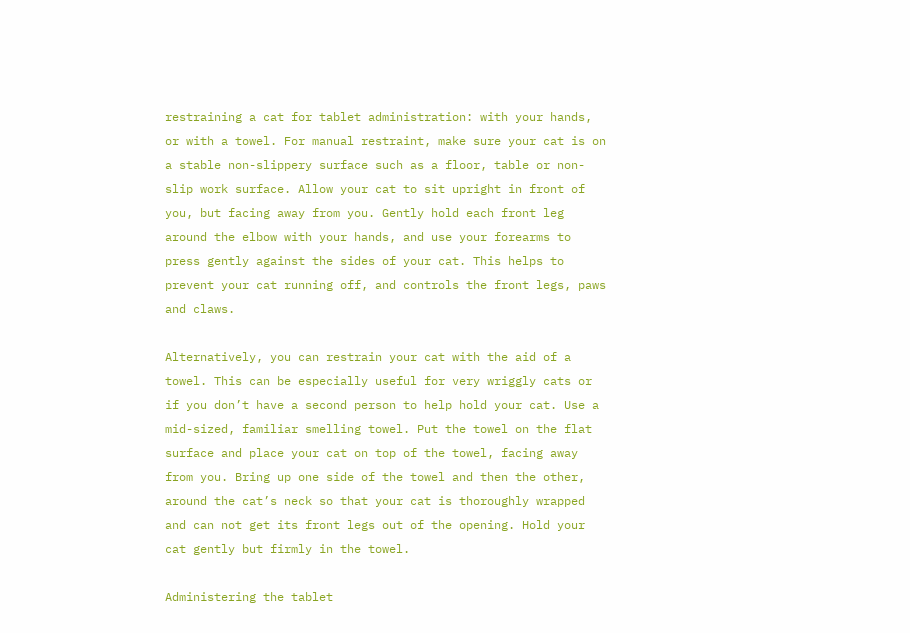restraining a cat for tablet administration: with your hands, or with a towel. For manual restraint, make sure your cat is on a stable non-slippery surface such as a floor, table or non-slip work surface. Allow your cat to sit upright in front of you, but facing away from you. Gently hold each front leg around the elbow with your hands, and use your forearms to press gently against the sides of your cat. This helps to prevent your cat running off, and controls the front legs, paws and claws.

Alternatively, you can restrain your cat with the aid of a towel. This can be especially useful for very wriggly cats or if you don’t have a second person to help hold your cat. Use a mid-sized, familiar smelling towel. Put the towel on the flat surface and place your cat on top of the towel, facing away from you. Bring up one side of the towel and then the other, around the cat’s neck so that your cat is thoroughly wrapped and can not get its front legs out of the opening. Hold your cat gently but firmly in the towel.

Administering the tablet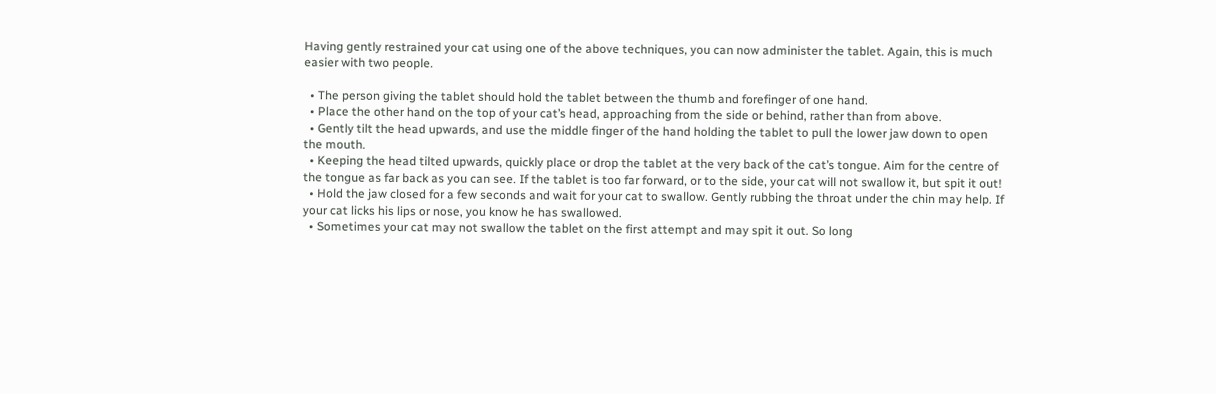Having gently restrained your cat using one of the above techniques, you can now administer the tablet. Again, this is much easier with two people.

  • The person giving the tablet should hold the tablet between the thumb and forefinger of one hand.
  • Place the other hand on the top of your cat’s head, approaching from the side or behind, rather than from above.
  • Gently tilt the head upwards, and use the middle finger of the hand holding the tablet to pull the lower jaw down to open the mouth.
  • Keeping the head tilted upwards, quickly place or drop the tablet at the very back of the cat’s tongue. Aim for the centre of the tongue as far back as you can see. If the tablet is too far forward, or to the side, your cat will not swallow it, but spit it out!
  • Hold the jaw closed for a few seconds and wait for your cat to swallow. Gently rubbing the throat under the chin may help. If your cat licks his lips or nose, you know he has swallowed.
  • Sometimes your cat may not swallow the tablet on the first attempt and may spit it out. So long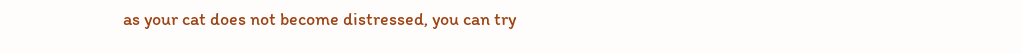as your cat does not become distressed, you can try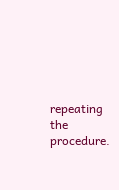repeating the procedure.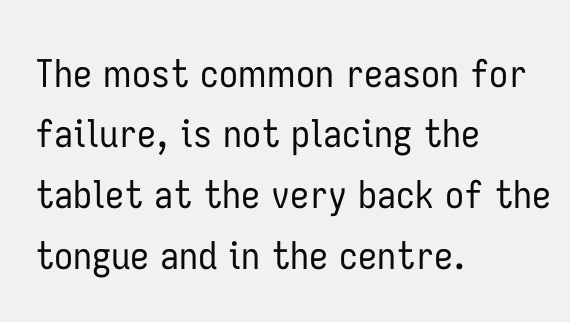The most common reason for failure, is not placing the tablet at the very back of the tongue and in the centre.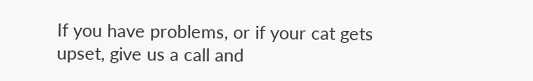If you have problems, or if your cat gets upset, give us a call and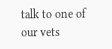talk to one of our vets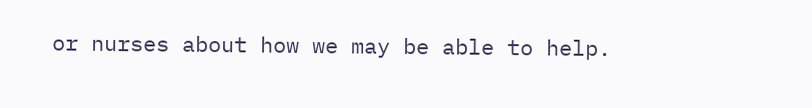or nurses about how we may be able to help.